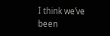I think we’ve been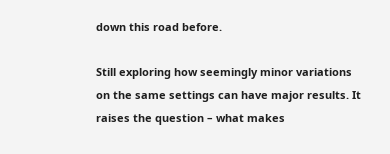down this road before.

Still exploring how seemingly minor variations on the same settings can have major results. It raises the question – what makes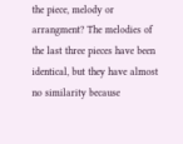the piece, melody or arrangment? The melodies of the last three pieces have been identical, but they have almost no similarity because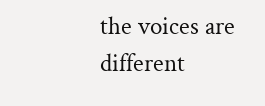the voices are different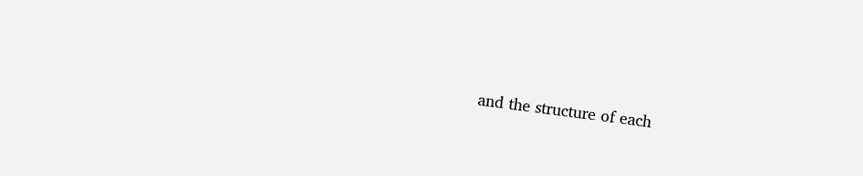and the structure of each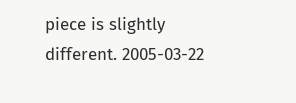piece is slightly different. 2005-03-22